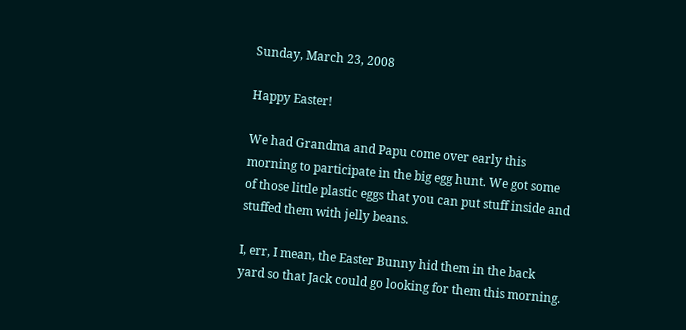Sunday, March 23, 2008

Happy Easter!

We had Grandma and Papu come over early this morning to participate in the big egg hunt. We got some of those little plastic eggs that you can put stuff inside and stuffed them with jelly beans.

I, err, I mean, the Easter Bunny hid them in the back yard so that Jack could go looking for them this morning.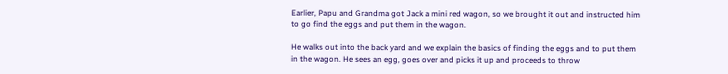Earlier, Papu and Grandma got Jack a mini red wagon, so we brought it out and instructed him to go find the eggs and put them in the wagon.

He walks out into the back yard and we explain the basics of finding the eggs and to put them in the wagon. He sees an egg, goes over and picks it up and proceeds to throw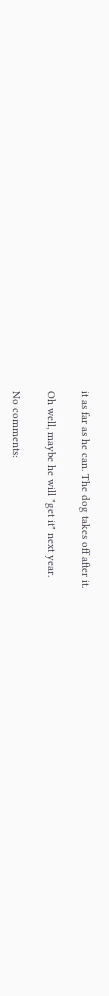it as far as he can. The dog takes off after it.

Oh well, maybe he will "get it" next year.

No comments: